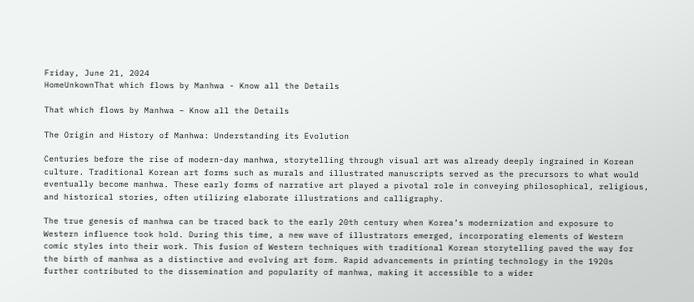Friday, June 21, 2024
HomeUnkownThat which flows by Manhwa - Know all the Details

That which flows by Manhwa – Know all the Details

The Origin and History of Manhwa: Understanding its Evolution

Centuries before the rise of modern-day manhwa, storytelling through visual art was already deeply ingrained in Korean culture. Traditional Korean art forms such as murals and illustrated manuscripts served as the precursors to what would eventually become manhwa. These early forms of narrative art played a pivotal role in conveying philosophical, religious, and historical stories, often utilizing elaborate illustrations and calligraphy.

The true genesis of manhwa can be traced back to the early 20th century when Korea’s modernization and exposure to Western influence took hold. During this time, a new wave of illustrators emerged, incorporating elements of Western comic styles into their work. This fusion of Western techniques with traditional Korean storytelling paved the way for the birth of manhwa as a distinctive and evolving art form. Rapid advancements in printing technology in the 1920s further contributed to the dissemination and popularity of manhwa, making it accessible to a wider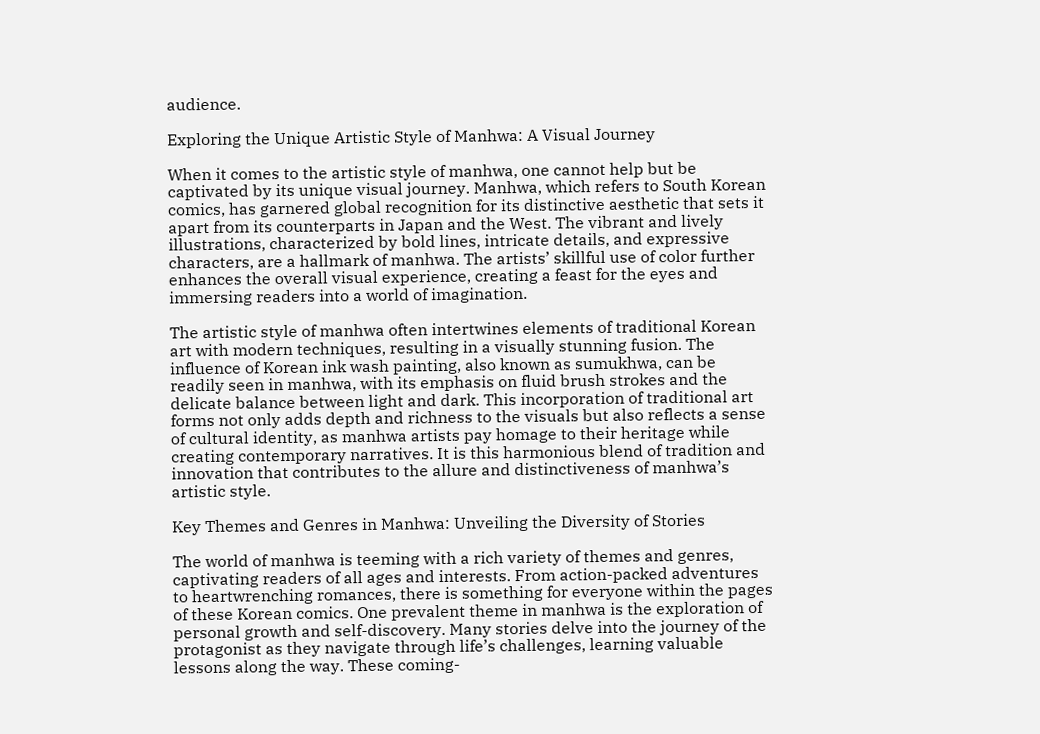audience.

Exploring the Unique Artistic Style of Manhwa: A Visual Journey

When it comes to the artistic style of manhwa, one cannot help but be captivated by its unique visual journey. Manhwa, which refers to South Korean comics, has garnered global recognition for its distinctive aesthetic that sets it apart from its counterparts in Japan and the West. The vibrant and lively illustrations, characterized by bold lines, intricate details, and expressive characters, are a hallmark of manhwa. The artists’ skillful use of color further enhances the overall visual experience, creating a feast for the eyes and immersing readers into a world of imagination.

The artistic style of manhwa often intertwines elements of traditional Korean art with modern techniques, resulting in a visually stunning fusion. The influence of Korean ink wash painting, also known as sumukhwa, can be readily seen in manhwa, with its emphasis on fluid brush strokes and the delicate balance between light and dark. This incorporation of traditional art forms not only adds depth and richness to the visuals but also reflects a sense of cultural identity, as manhwa artists pay homage to their heritage while creating contemporary narratives. It is this harmonious blend of tradition and innovation that contributes to the allure and distinctiveness of manhwa’s artistic style.

Key Themes and Genres in Manhwa: Unveiling the Diversity of Stories

The world of manhwa is teeming with a rich variety of themes and genres, captivating readers of all ages and interests. From action-packed adventures to heartwrenching romances, there is something for everyone within the pages of these Korean comics. One prevalent theme in manhwa is the exploration of personal growth and self-discovery. Many stories delve into the journey of the protagonist as they navigate through life’s challenges, learning valuable lessons along the way. These coming-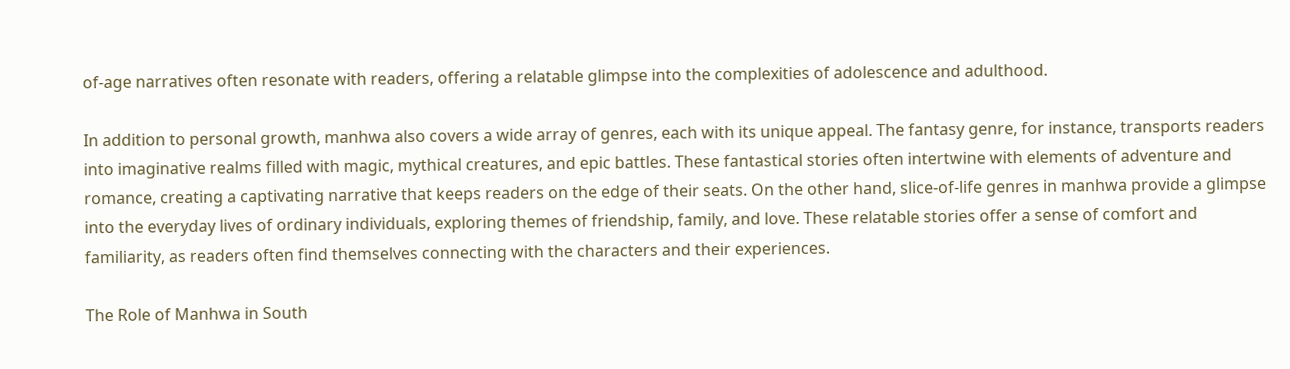of-age narratives often resonate with readers, offering a relatable glimpse into the complexities of adolescence and adulthood.

In addition to personal growth, manhwa also covers a wide array of genres, each with its unique appeal. The fantasy genre, for instance, transports readers into imaginative realms filled with magic, mythical creatures, and epic battles. These fantastical stories often intertwine with elements of adventure and romance, creating a captivating narrative that keeps readers on the edge of their seats. On the other hand, slice-of-life genres in manhwa provide a glimpse into the everyday lives of ordinary individuals, exploring themes of friendship, family, and love. These relatable stories offer a sense of comfort and familiarity, as readers often find themselves connecting with the characters and their experiences.

The Role of Manhwa in South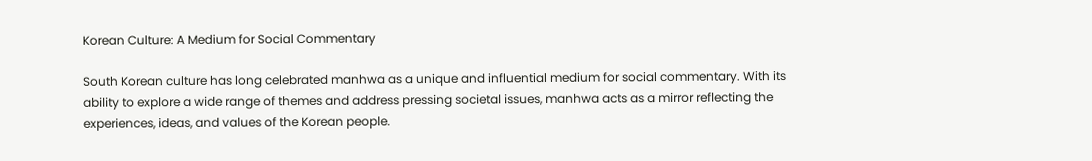Korean Culture: A Medium for Social Commentary

South Korean culture has long celebrated manhwa as a unique and influential medium for social commentary. With its ability to explore a wide range of themes and address pressing societal issues, manhwa acts as a mirror reflecting the experiences, ideas, and values of the Korean people.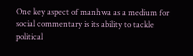One key aspect of manhwa as a medium for social commentary is its ability to tackle political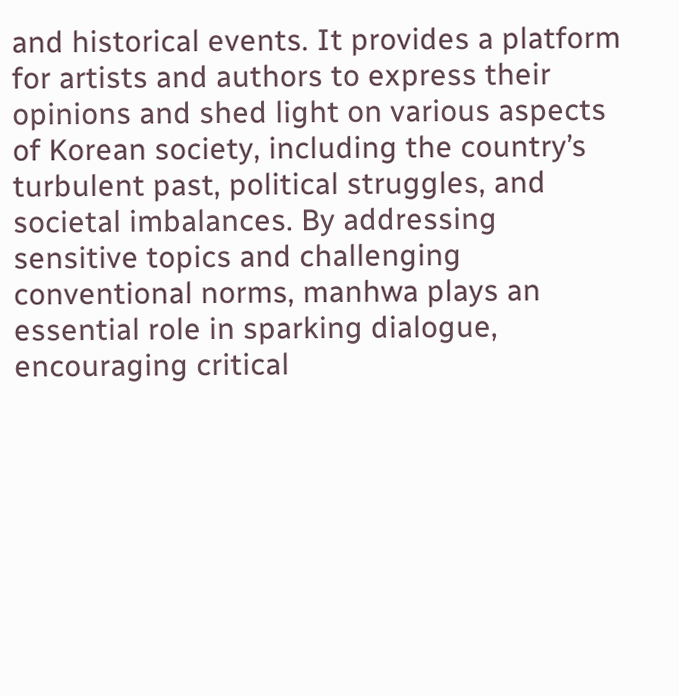and historical events. It provides a platform for artists and authors to express their opinions and shed light on various aspects of Korean society, including the country’s turbulent past, political struggles, and societal imbalances. By addressing sensitive topics and challenging conventional norms, manhwa plays an essential role in sparking dialogue, encouraging critical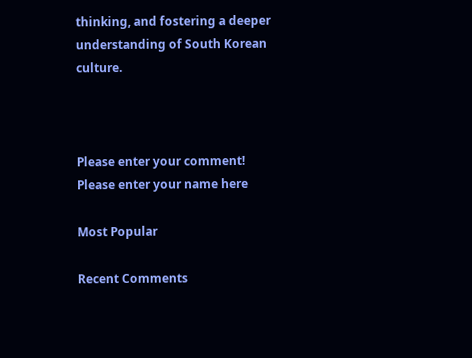thinking, and fostering a deeper understanding of South Korean culture.



Please enter your comment!
Please enter your name here

Most Popular

Recent Comments